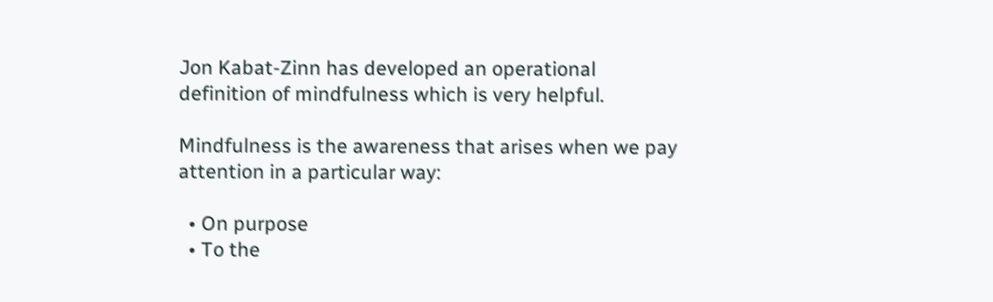Jon Kabat-Zinn has developed an operational definition of mindfulness which is very helpful.

Mindfulness is the awareness that arises when we pay attention in a particular way:

  • On purpose
  • To the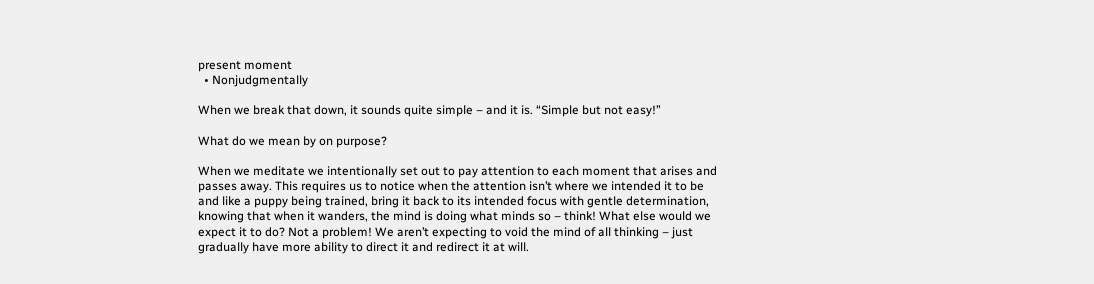present moment
  • Nonjudgmentally

When we break that down, it sounds quite simple – and it is. “Simple but not easy!”

What do we mean by on purpose?

When we meditate we intentionally set out to pay attention to each moment that arises and passes away. This requires us to notice when the attention isn’t where we intended it to be and like a puppy being trained, bring it back to its intended focus with gentle determination, knowing that when it wanders, the mind is doing what minds so – think! What else would we expect it to do? Not a problem! We aren’t expecting to void the mind of all thinking – just gradually have more ability to direct it and redirect it at will.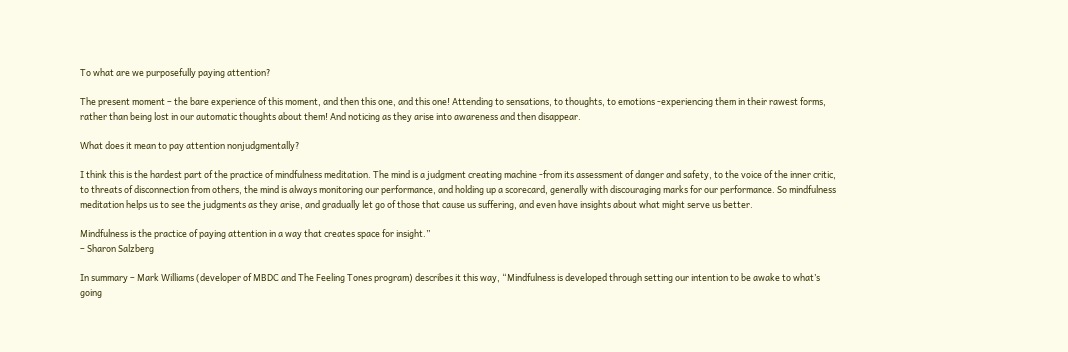To what are we purposefully paying attention?

The present moment – the bare experience of this moment, and then this one, and this one! Attending to sensations, to thoughts, to emotions -experiencing them in their rawest forms, rather than being lost in our automatic thoughts about them! And noticing as they arise into awareness and then disappear.

What does it mean to pay attention nonjudgmentally?

I think this is the hardest part of the practice of mindfulness meditation. The mind is a judgment creating machine -from its assessment of danger and safety, to the voice of the inner critic, to threats of disconnection from others, the mind is always monitoring our performance, and holding up a scorecard, generally with discouraging marks for our performance. So mindfulness meditation helps us to see the judgments as they arise, and gradually let go of those that cause us suffering, and even have insights about what might serve us better.

Mindfulness is the practice of paying attention in a way that creates space for insight.”
– Sharon Salzberg

In summary – Mark Williams (developer of MBDC and The Feeling Tones program) describes it this way, “Mindfulness is developed through setting our intention to be awake to what’s going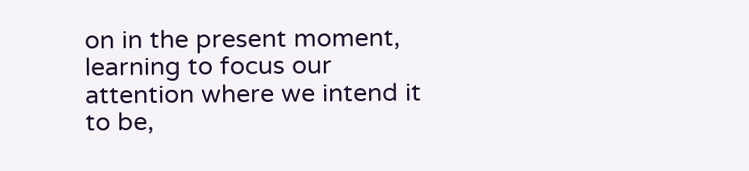on in the present moment, learning to focus our attention where we intend it to be,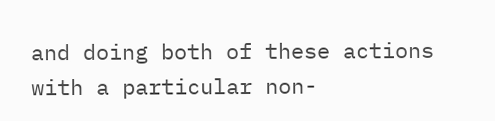and doing both of these actions with a particular non-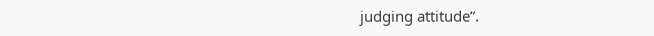judging attitude”.